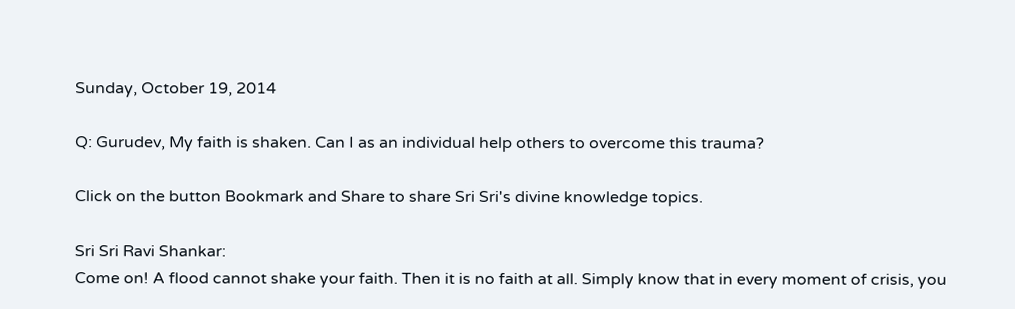Sunday, October 19, 2014

Q: Gurudev, My faith is shaken. Can I as an individual help others to overcome this trauma?

Click on the button Bookmark and Share to share Sri Sri's divine knowledge topics.

Sri Sri Ravi Shankar:
Come on! A flood cannot shake your faith. Then it is no faith at all. Simply know that in every moment of crisis, you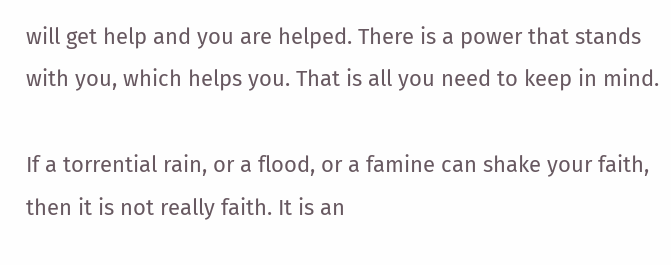will get help and you are helped. There is a power that stands with you, which helps you. That is all you need to keep in mind.

If a torrential rain, or a flood, or a famine can shake your faith, then it is not really faith. It is an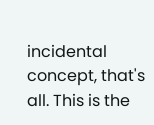incidental concept, that's all. This is the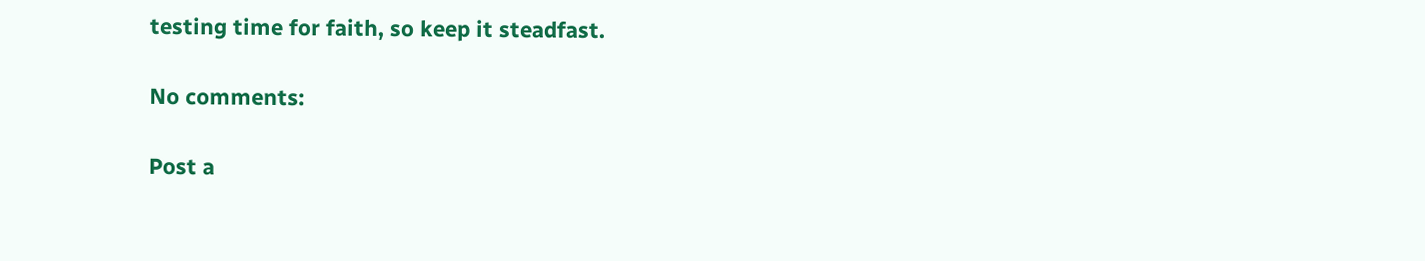testing time for faith, so keep it steadfast.

No comments:

Post a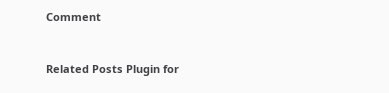Comment


Related Posts Plugin for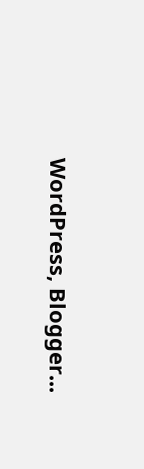WordPress, Blogger...